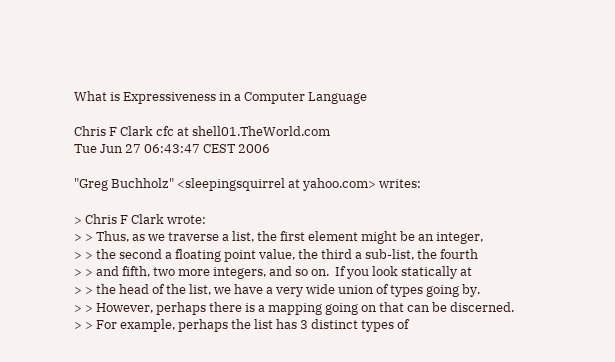What is Expressiveness in a Computer Language

Chris F Clark cfc at shell01.TheWorld.com
Tue Jun 27 06:43:47 CEST 2006

"Greg Buchholz" <sleepingsquirrel at yahoo.com> writes:

> Chris F Clark wrote:
> > Thus, as we traverse a list, the first element might be an integer,
> > the second a floating point value, the third a sub-list, the fourth
> > and fifth, two more integers, and so on.  If you look statically at
> > the head of the list, we have a very wide union of types going by.
> > However, perhaps there is a mapping going on that can be discerned.
> > For example, perhaps the list has 3 distinct types of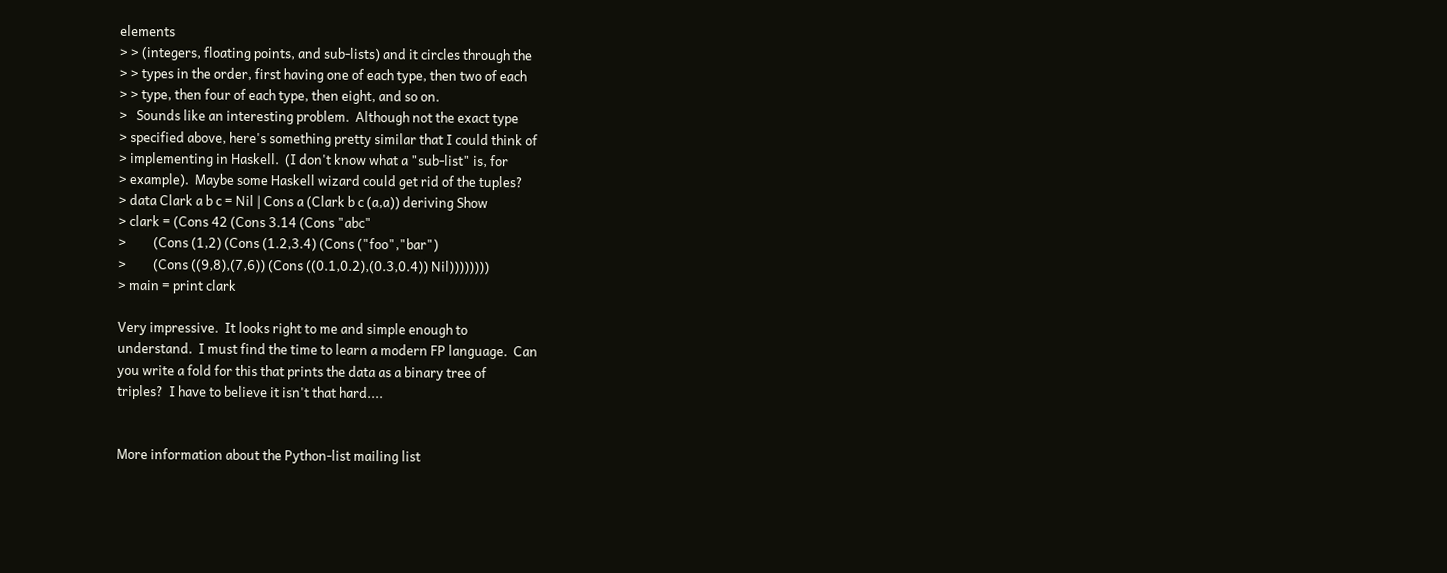elements
> > (integers, floating points, and sub-lists) and it circles through the
> > types in the order, first having one of each type, then two of each
> > type, then four of each type, then eight, and so on.
>   Sounds like an interesting problem.  Although not the exact type
> specified above, here's something pretty similar that I could think of
> implementing in Haskell.  (I don't know what a "sub-list" is, for
> example).  Maybe some Haskell wizard could get rid of the tuples?
> data Clark a b c = Nil | Cons a (Clark b c (a,a)) deriving Show
> clark = (Cons 42 (Cons 3.14 (Cons "abc"
>         (Cons (1,2) (Cons (1.2,3.4) (Cons ("foo","bar")
>         (Cons ((9,8),(7,6)) (Cons ((0.1,0.2),(0.3,0.4)) Nil))))))))
> main = print clark

Very impressive.  It looks right to me and simple enough to
understand.  I must find the time to learn a modern FP language.  Can
you write a fold for this that prints the data as a binary tree of
triples?  I have to believe it isn't that hard....


More information about the Python-list mailing list